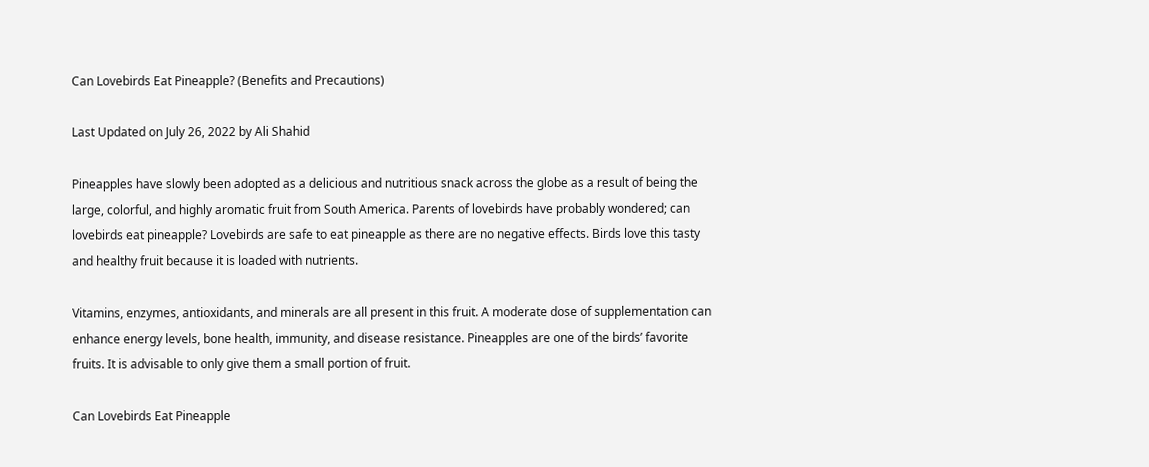Can Lovebirds Eat Pineapple? (Benefits and Precautions)

Last Updated on July 26, 2022 by Ali Shahid

Pineapples have slowly been adopted as a delicious and nutritious snack across the globe as a result of being the large, colorful, and highly aromatic fruit from South America. Parents of lovebirds have probably wondered; can lovebirds eat pineapple? Lovebirds are safe to eat pineapple as there are no negative effects. Birds love this tasty and healthy fruit because it is loaded with nutrients.

Vitamins, enzymes, antioxidants, and minerals are all present in this fruit. A moderate dose of supplementation can enhance energy levels, bone health, immunity, and disease resistance. Pineapples are one of the birds’ favorite fruits. It is advisable to only give them a small portion of fruit.

Can Lovebirds Eat Pineapple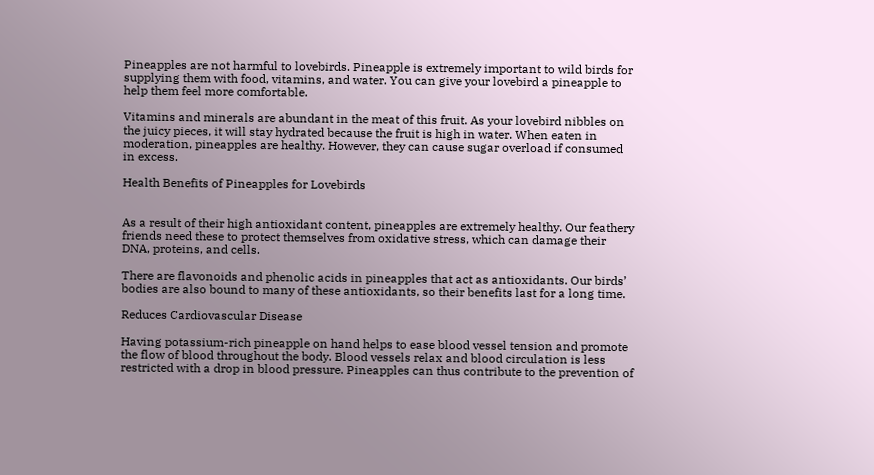Pineapples are not harmful to lovebirds. Pineapple is extremely important to wild birds for supplying them with food, vitamins, and water. You can give your lovebird a pineapple to help them feel more comfortable.

Vitamins and minerals are abundant in the meat of this fruit. As your lovebird nibbles on the juicy pieces, it will stay hydrated because the fruit is high in water. When eaten in moderation, pineapples are healthy. However, they can cause sugar overload if consumed in excess.

Health Benefits of Pineapples for Lovebirds


As a result of their high antioxidant content, pineapples are extremely healthy. Our feathery friends need these to protect themselves from oxidative stress, which can damage their DNA, proteins, and cells.

There are flavonoids and phenolic acids in pineapples that act as antioxidants. Our birds’ bodies are also bound to many of these antioxidants, so their benefits last for a long time.

Reduces Cardiovascular Disease

Having potassium-rich pineapple on hand helps to ease blood vessel tension and promote the flow of blood throughout the body. Blood vessels relax and blood circulation is less restricted with a drop in blood pressure. Pineapples can thus contribute to the prevention of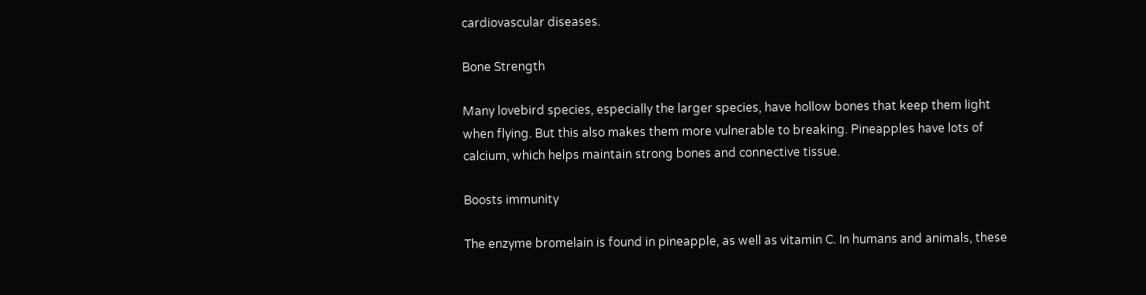cardiovascular diseases.

Bone Strength

Many lovebird species, especially the larger species, have hollow bones that keep them light when flying. But this also makes them more vulnerable to breaking. Pineapples have lots of calcium, which helps maintain strong bones and connective tissue.

Boosts immunity

The enzyme bromelain is found in pineapple, as well as vitamin C. In humans and animals, these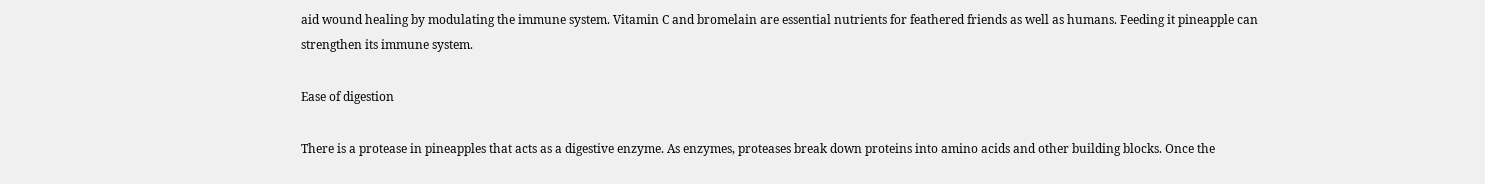aid wound healing by modulating the immune system. Vitamin C and bromelain are essential nutrients for feathered friends as well as humans. Feeding it pineapple can strengthen its immune system.

Ease of digestion

There is a protease in pineapples that acts as a digestive enzyme. As enzymes, proteases break down proteins into amino acids and other building blocks. Once the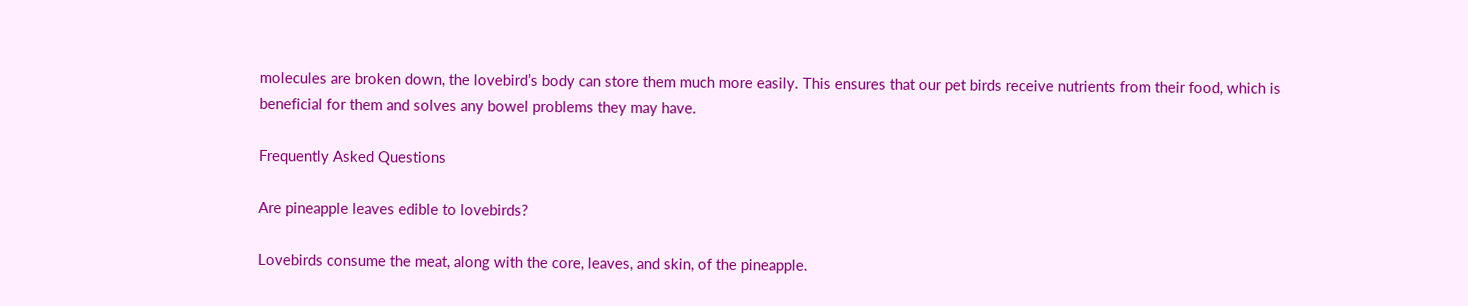molecules are broken down, the lovebird’s body can store them much more easily. This ensures that our pet birds receive nutrients from their food, which is beneficial for them and solves any bowel problems they may have.

Frequently Asked Questions

Are pineapple leaves edible to lovebirds?

Lovebirds consume the meat, along with the core, leaves, and skin, of the pineapple.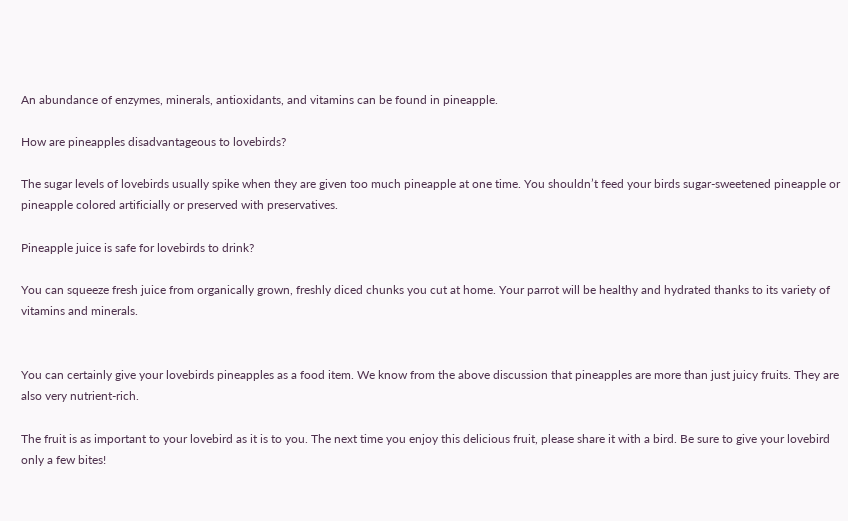An abundance of enzymes, minerals, antioxidants, and vitamins can be found in pineapple.

How are pineapples disadvantageous to lovebirds?

The sugar levels of lovebirds usually spike when they are given too much pineapple at one time. You shouldn’t feed your birds sugar-sweetened pineapple or pineapple colored artificially or preserved with preservatives.

Pineapple juice is safe for lovebirds to drink?

You can squeeze fresh juice from organically grown, freshly diced chunks you cut at home. Your parrot will be healthy and hydrated thanks to its variety of vitamins and minerals.


You can certainly give your lovebirds pineapples as a food item. We know from the above discussion that pineapples are more than just juicy fruits. They are also very nutrient-rich.

The fruit is as important to your lovebird as it is to you. The next time you enjoy this delicious fruit, please share it with a bird. Be sure to give your lovebird only a few bites!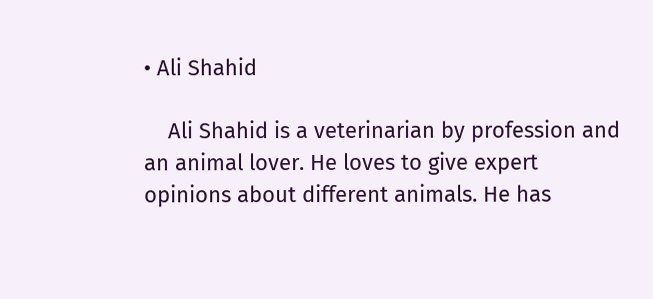• Ali Shahid

    Ali Shahid is a veterinarian by profession and an animal lover. He loves to give expert opinions about different animals. He has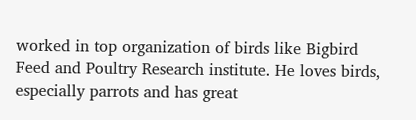worked in top organization of birds like Bigbird Feed and Poultry Research institute. He loves birds, especially parrots and has great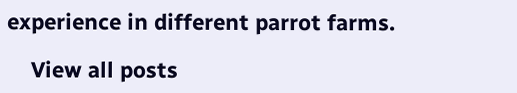experience in different parrot farms.

    View all posts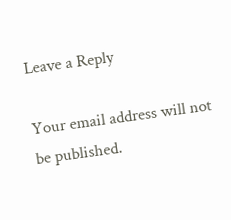Leave a Reply

Your email address will not be published.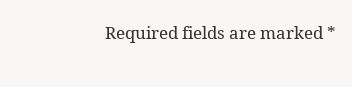Required fields are marked *